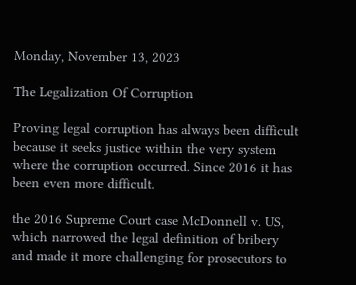Monday, November 13, 2023

The Legalization Of Corruption

Proving legal corruption has always been difficult because it seeks justice within the very system where the corruption occurred. Since 2016 it has been even more difficult.

the 2016 Supreme Court case McDonnell v. US, which narrowed the legal definition of bribery and made it more challenging for prosecutors to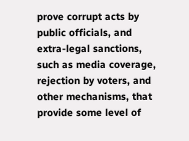prove corrupt acts by public officials, and extra-legal sanctions, such as media coverage, rejection by voters, and other mechanisms, that provide some level of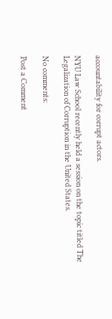accountability for corrupt actors.

NYU Law School recently held a session on the topic titled The Legalization of Corruption in the United States.

No comments:

Post a Comment